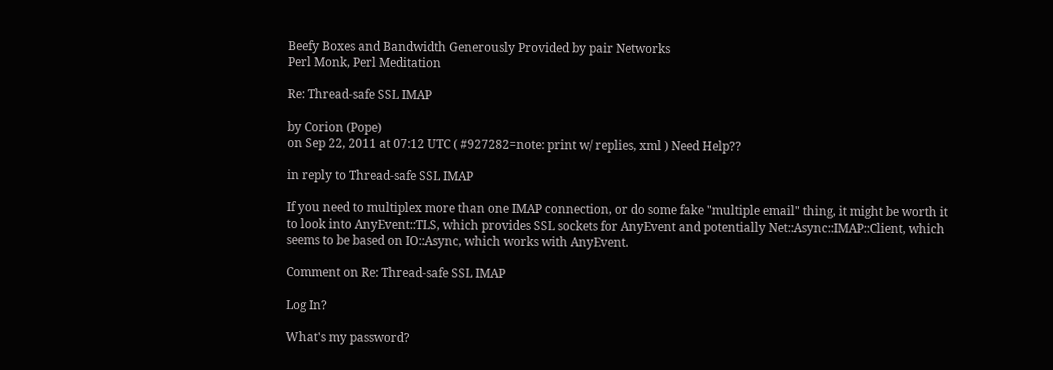Beefy Boxes and Bandwidth Generously Provided by pair Networks
Perl Monk, Perl Meditation

Re: Thread-safe SSL IMAP

by Corion (Pope)
on Sep 22, 2011 at 07:12 UTC ( #927282=note: print w/ replies, xml ) Need Help??

in reply to Thread-safe SSL IMAP

If you need to multiplex more than one IMAP connection, or do some fake "multiple email" thing, it might be worth it to look into AnyEvent::TLS, which provides SSL sockets for AnyEvent and potentially Net::Async::IMAP::Client, which seems to be based on IO::Async, which works with AnyEvent.

Comment on Re: Thread-safe SSL IMAP

Log In?

What's my password?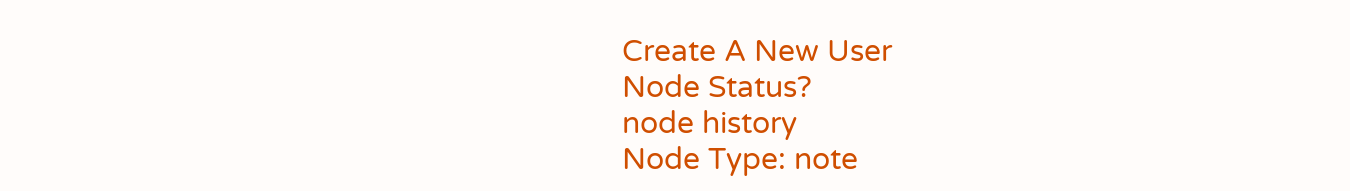Create A New User
Node Status?
node history
Node Type: note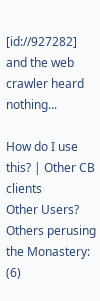[id://927282]
and the web crawler heard nothing...

How do I use this? | Other CB clients
Other Users?
Others perusing the Monastery: (6)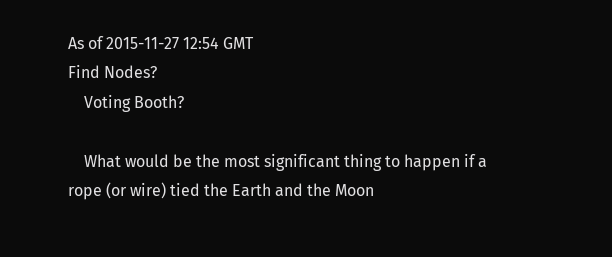As of 2015-11-27 12:54 GMT
Find Nodes?
    Voting Booth?

    What would be the most significant thing to happen if a rope (or wire) tied the Earth and the Moon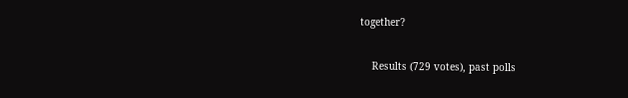together?

    Results (729 votes), past polls